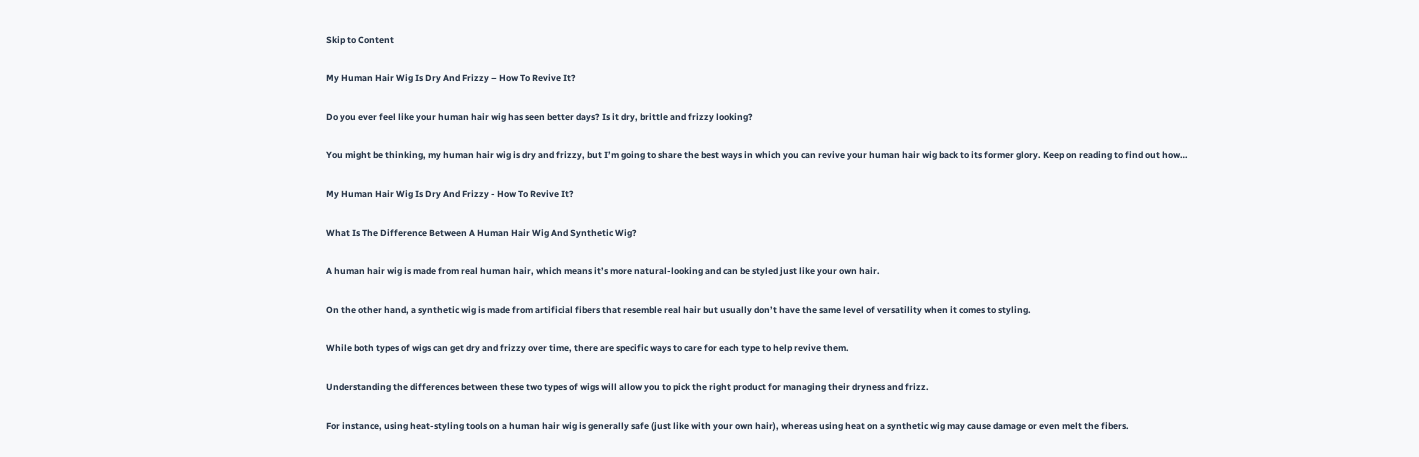Skip to Content

My Human Hair Wig Is Dry And Frizzy – How To Revive It?

Do you ever feel like your human hair wig has seen better days? Is it dry, brittle and frizzy looking?

You might be thinking, my human hair wig is dry and frizzy, but I’m going to share the best ways in which you can revive your human hair wig back to its former glory. Keep on reading to find out how…

My Human Hair Wig Is Dry And Frizzy - How To Revive It?

What Is The Difference Between A Human Hair Wig And Synthetic Wig?

A human hair wig is made from real human hair, which means it’s more natural-looking and can be styled just like your own hair.

On the other hand, a synthetic wig is made from artificial fibers that resemble real hair but usually don’t have the same level of versatility when it comes to styling.

While both types of wigs can get dry and frizzy over time, there are specific ways to care for each type to help revive them.

Understanding the differences between these two types of wigs will allow you to pick the right product for managing their dryness and frizz.

For instance, using heat-styling tools on a human hair wig is generally safe (just like with your own hair), whereas using heat on a synthetic wig may cause damage or even melt the fibers.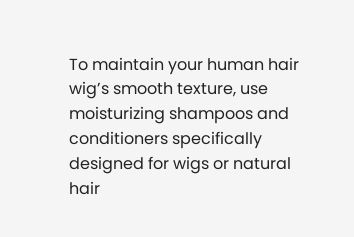To maintain your human hair wig’s smooth texture, use moisturizing shampoos and conditioners specifically designed for wigs or natural hair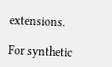extensions.

For synthetic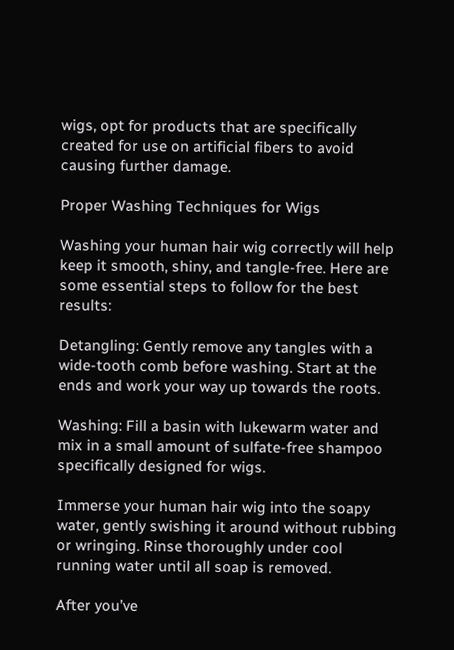wigs, opt for products that are specifically created for use on artificial fibers to avoid causing further damage.

Proper Washing Techniques for Wigs

Washing your human hair wig correctly will help keep it smooth, shiny, and tangle-free. Here are some essential steps to follow for the best results:

Detangling: Gently remove any tangles with a wide-tooth comb before washing. Start at the ends and work your way up towards the roots.

Washing: Fill a basin with lukewarm water and mix in a small amount of sulfate-free shampoo specifically designed for wigs.

Immerse your human hair wig into the soapy water, gently swishing it around without rubbing or wringing. Rinse thoroughly under cool running water until all soap is removed.

After you’ve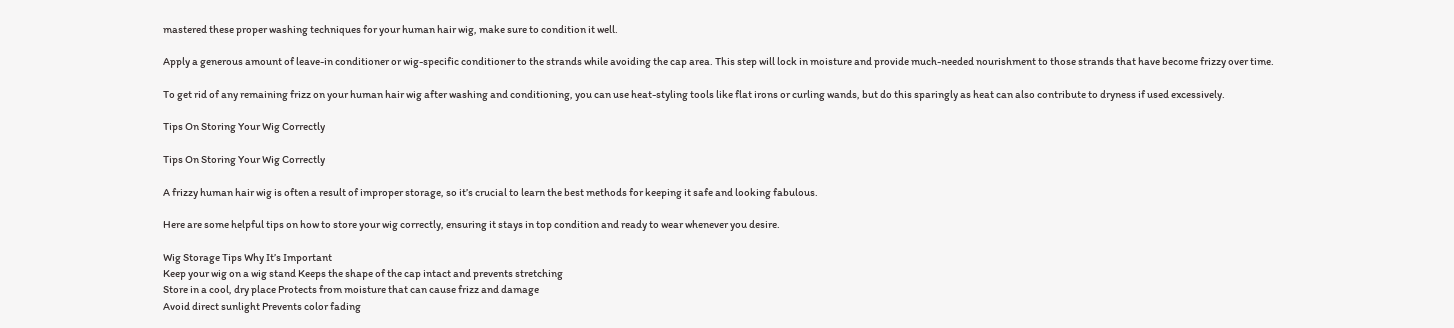mastered these proper washing techniques for your human hair wig, make sure to condition it well.

Apply a generous amount of leave-in conditioner or wig-specific conditioner to the strands while avoiding the cap area. This step will lock in moisture and provide much-needed nourishment to those strands that have become frizzy over time.

To get rid of any remaining frizz on your human hair wig after washing and conditioning, you can use heat-styling tools like flat irons or curling wands, but do this sparingly as heat can also contribute to dryness if used excessively.

Tips On Storing Your Wig Correctly

Tips On Storing Your Wig Correctly

A frizzy human hair wig is often a result of improper storage, so it’s crucial to learn the best methods for keeping it safe and looking fabulous.

Here are some helpful tips on how to store your wig correctly, ensuring it stays in top condition and ready to wear whenever you desire.

Wig Storage Tips Why It’s Important
Keep your wig on a wig stand Keeps the shape of the cap intact and prevents stretching
Store in a cool, dry place Protects from moisture that can cause frizz and damage
Avoid direct sunlight Prevents color fading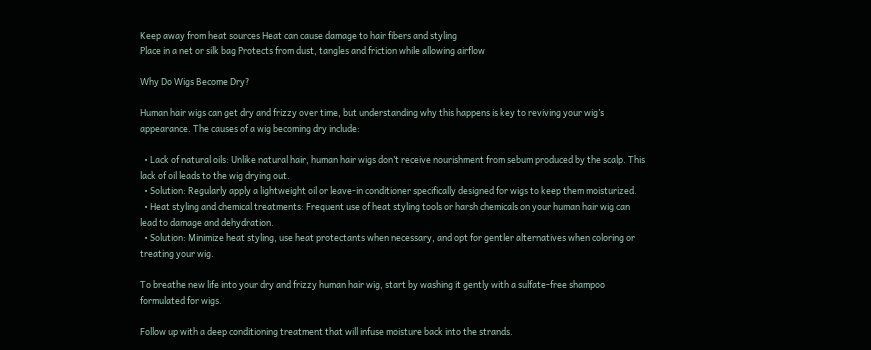Keep away from heat sources Heat can cause damage to hair fibers and styling
Place in a net or silk bag Protects from dust, tangles and friction while allowing airflow

Why Do Wigs Become Dry?

Human hair wigs can get dry and frizzy over time, but understanding why this happens is key to reviving your wig’s appearance. The causes of a wig becoming dry include:

  • Lack of natural oils: Unlike natural hair, human hair wigs don’t receive nourishment from sebum produced by the scalp. This lack of oil leads to the wig drying out.
  • Solution: Regularly apply a lightweight oil or leave-in conditioner specifically designed for wigs to keep them moisturized.
  • Heat styling and chemical treatments: Frequent use of heat styling tools or harsh chemicals on your human hair wig can lead to damage and dehydration.
  • Solution: Minimize heat styling, use heat protectants when necessary, and opt for gentler alternatives when coloring or treating your wig.

To breathe new life into your dry and frizzy human hair wig, start by washing it gently with a sulfate-free shampoo formulated for wigs.

Follow up with a deep conditioning treatment that will infuse moisture back into the strands.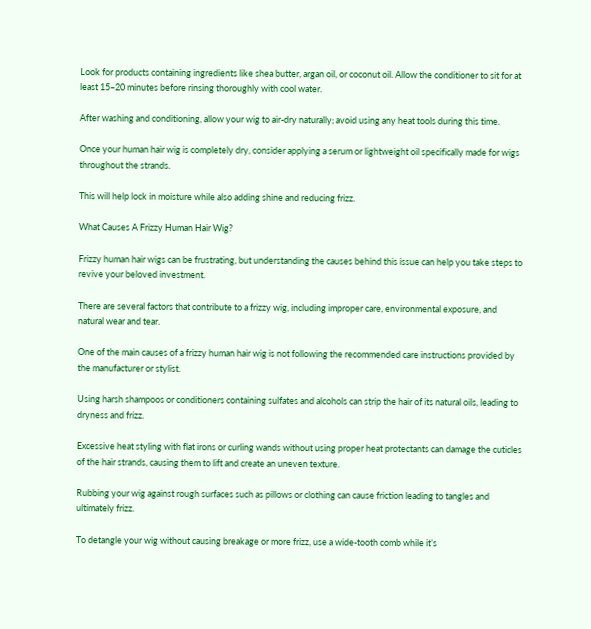Look for products containing ingredients like shea butter, argan oil, or coconut oil. Allow the conditioner to sit for at least 15–20 minutes before rinsing thoroughly with cool water.

After washing and conditioning, allow your wig to air-dry naturally; avoid using any heat tools during this time.

Once your human hair wig is completely dry, consider applying a serum or lightweight oil specifically made for wigs throughout the strands.

This will help lock in moisture while also adding shine and reducing frizz.

What Causes A Frizzy Human Hair Wig?

Frizzy human hair wigs can be frustrating, but understanding the causes behind this issue can help you take steps to revive your beloved investment.

There are several factors that contribute to a frizzy wig, including improper care, environmental exposure, and natural wear and tear.

One of the main causes of a frizzy human hair wig is not following the recommended care instructions provided by the manufacturer or stylist.

Using harsh shampoos or conditioners containing sulfates and alcohols can strip the hair of its natural oils, leading to dryness and frizz.

Excessive heat styling with flat irons or curling wands without using proper heat protectants can damage the cuticles of the hair strands, causing them to lift and create an uneven texture.

Rubbing your wig against rough surfaces such as pillows or clothing can cause friction leading to tangles and ultimately frizz.

To detangle your wig without causing breakage or more frizz, use a wide-tooth comb while it’s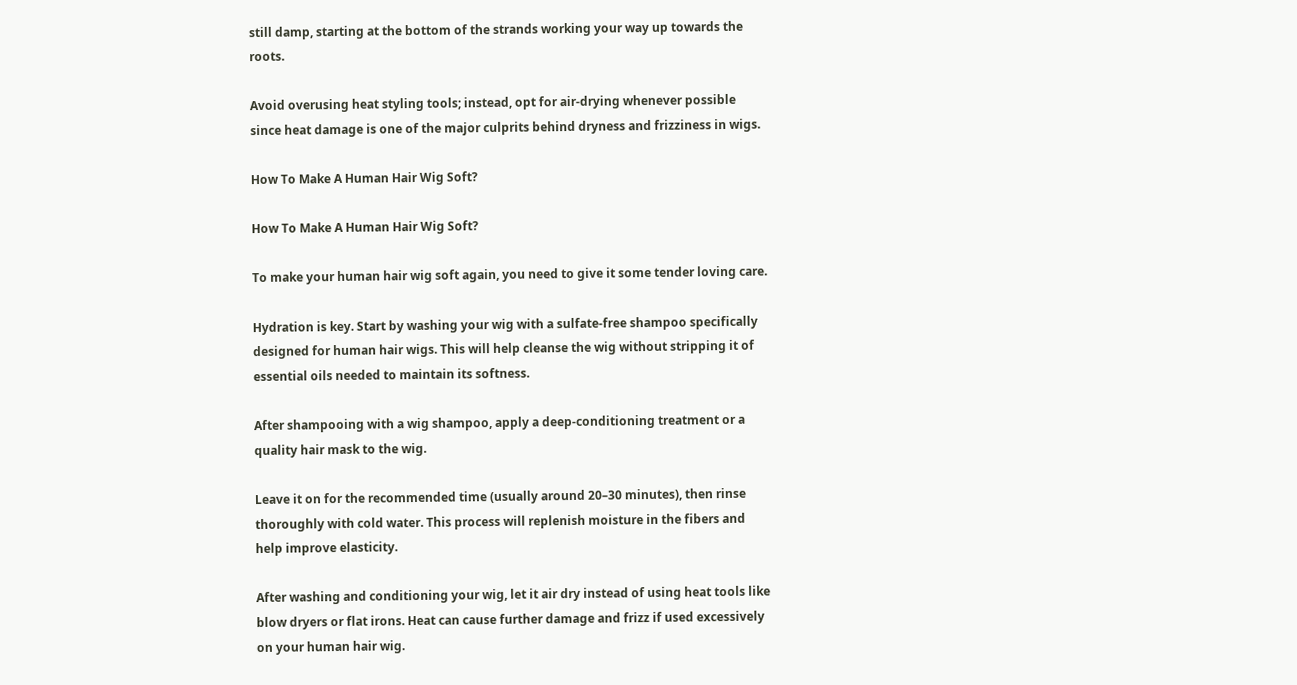still damp, starting at the bottom of the strands working your way up towards the roots.

Avoid overusing heat styling tools; instead, opt for air-drying whenever possible since heat damage is one of the major culprits behind dryness and frizziness in wigs.

How To Make A Human Hair Wig Soft?

How To Make A Human Hair Wig Soft?

To make your human hair wig soft again, you need to give it some tender loving care.

Hydration is key. Start by washing your wig with a sulfate-free shampoo specifically designed for human hair wigs. This will help cleanse the wig without stripping it of essential oils needed to maintain its softness.

After shampooing with a wig shampoo, apply a deep-conditioning treatment or a quality hair mask to the wig.

Leave it on for the recommended time (usually around 20–30 minutes), then rinse thoroughly with cold water. This process will replenish moisture in the fibers and help improve elasticity.

After washing and conditioning your wig, let it air dry instead of using heat tools like blow dryers or flat irons. Heat can cause further damage and frizz if used excessively on your human hair wig.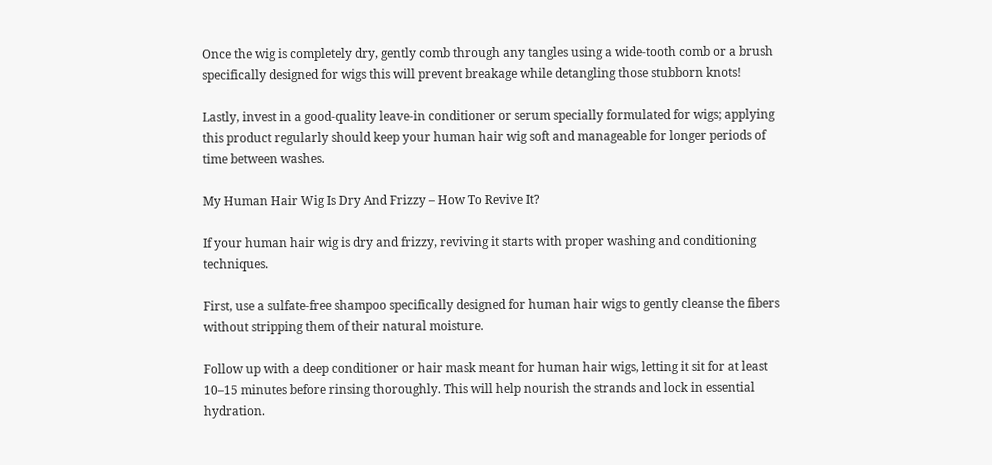Once the wig is completely dry, gently comb through any tangles using a wide-tooth comb or a brush specifically designed for wigs this will prevent breakage while detangling those stubborn knots!

Lastly, invest in a good-quality leave-in conditioner or serum specially formulated for wigs; applying this product regularly should keep your human hair wig soft and manageable for longer periods of time between washes.

My Human Hair Wig Is Dry And Frizzy – How To Revive It?

If your human hair wig is dry and frizzy, reviving it starts with proper washing and conditioning techniques.

First, use a sulfate-free shampoo specifically designed for human hair wigs to gently cleanse the fibers without stripping them of their natural moisture.

Follow up with a deep conditioner or hair mask meant for human hair wigs, letting it sit for at least 10–15 minutes before rinsing thoroughly. This will help nourish the strands and lock in essential hydration.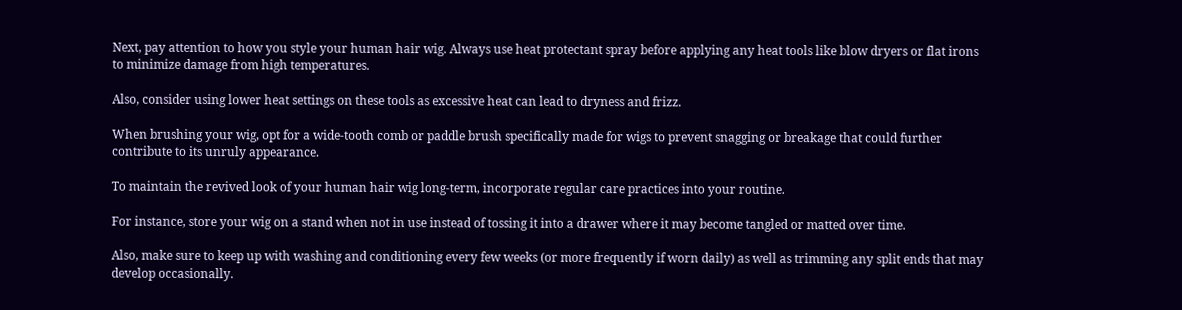Next, pay attention to how you style your human hair wig. Always use heat protectant spray before applying any heat tools like blow dryers or flat irons to minimize damage from high temperatures.

Also, consider using lower heat settings on these tools as excessive heat can lead to dryness and frizz.

When brushing your wig, opt for a wide-tooth comb or paddle brush specifically made for wigs to prevent snagging or breakage that could further contribute to its unruly appearance.

To maintain the revived look of your human hair wig long-term, incorporate regular care practices into your routine.

For instance, store your wig on a stand when not in use instead of tossing it into a drawer where it may become tangled or matted over time.

Also, make sure to keep up with washing and conditioning every few weeks (or more frequently if worn daily) as well as trimming any split ends that may develop occasionally.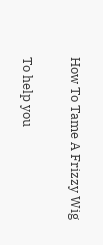How To Tame A Frizzy Wig

To help you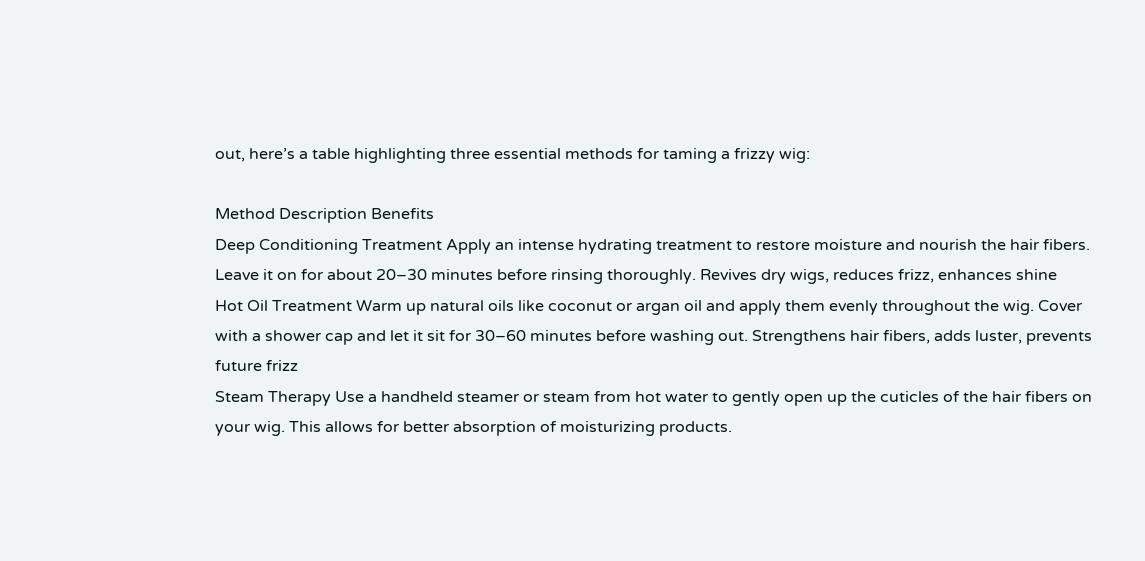out, here’s a table highlighting three essential methods for taming a frizzy wig:

Method Description Benefits
Deep Conditioning Treatment Apply an intense hydrating treatment to restore moisture and nourish the hair fibers. Leave it on for about 20–30 minutes before rinsing thoroughly. Revives dry wigs, reduces frizz, enhances shine
Hot Oil Treatment Warm up natural oils like coconut or argan oil and apply them evenly throughout the wig. Cover with a shower cap and let it sit for 30–60 minutes before washing out. Strengthens hair fibers, adds luster, prevents future frizz
Steam Therapy Use a handheld steamer or steam from hot water to gently open up the cuticles of the hair fibers on your wig. This allows for better absorption of moisturizing products.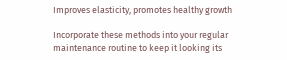Improves elasticity, promotes healthy growth

Incorporate these methods into your regular maintenance routine to keep it looking its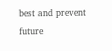best and prevent future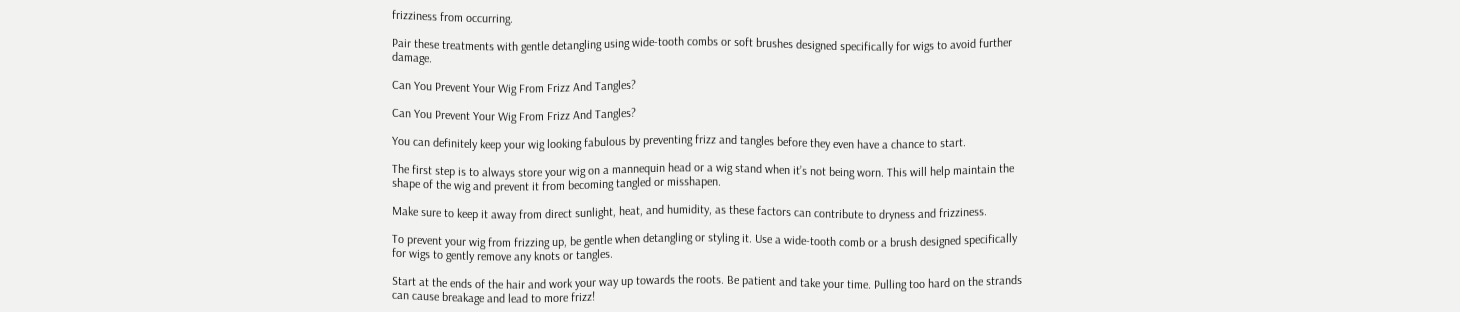frizziness from occurring.

Pair these treatments with gentle detangling using wide-tooth combs or soft brushes designed specifically for wigs to avoid further damage.

Can You Prevent Your Wig From Frizz And Tangles?

Can You Prevent Your Wig From Frizz And Tangles?

You can definitely keep your wig looking fabulous by preventing frizz and tangles before they even have a chance to start.

The first step is to always store your wig on a mannequin head or a wig stand when it’s not being worn. This will help maintain the shape of the wig and prevent it from becoming tangled or misshapen.

Make sure to keep it away from direct sunlight, heat, and humidity, as these factors can contribute to dryness and frizziness.

To prevent your wig from frizzing up, be gentle when detangling or styling it. Use a wide-tooth comb or a brush designed specifically for wigs to gently remove any knots or tangles.

Start at the ends of the hair and work your way up towards the roots. Be patient and take your time. Pulling too hard on the strands can cause breakage and lead to more frizz!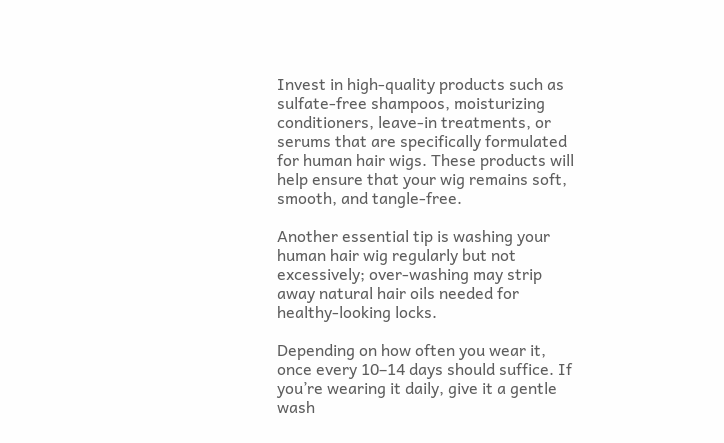Invest in high-quality products such as sulfate-free shampoos, moisturizing conditioners, leave-in treatments, or serums that are specifically formulated for human hair wigs. These products will help ensure that your wig remains soft, smooth, and tangle-free.

Another essential tip is washing your human hair wig regularly but not excessively; over-washing may strip away natural hair oils needed for healthy-looking locks.

Depending on how often you wear it, once every 10–14 days should suffice. If you’re wearing it daily, give it a gentle wash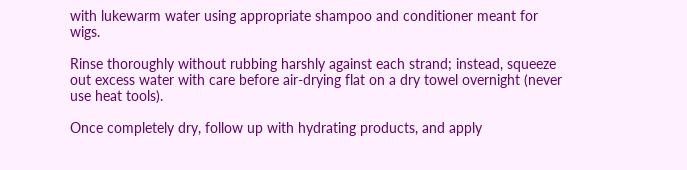with lukewarm water using appropriate shampoo and conditioner meant for wigs.

Rinse thoroughly without rubbing harshly against each strand; instead, squeeze out excess water with care before air-drying flat on a dry towel overnight (never use heat tools).

Once completely dry, follow up with hydrating products, and apply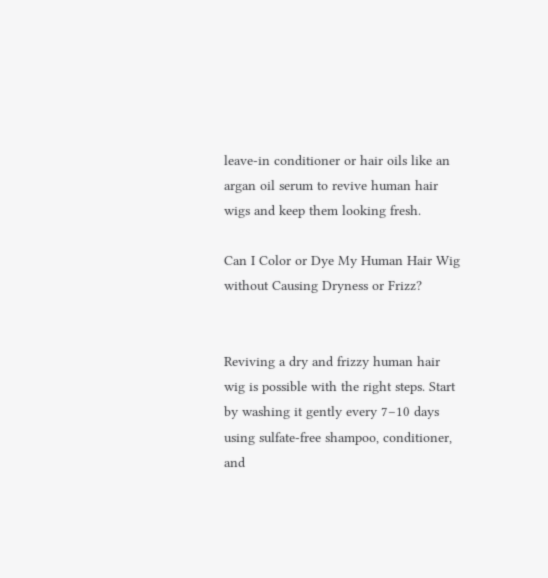leave-in conditioner or hair oils like an argan oil serum to revive human hair wigs and keep them looking fresh.

Can I Color or Dye My Human Hair Wig without Causing Dryness or Frizz?


Reviving a dry and frizzy human hair wig is possible with the right steps. Start by washing it gently every 7–10 days using sulfate-free shampoo, conditioner, and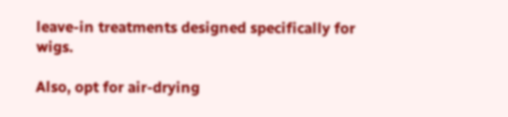leave-in treatments designed specifically for wigs.

Also, opt for air-drying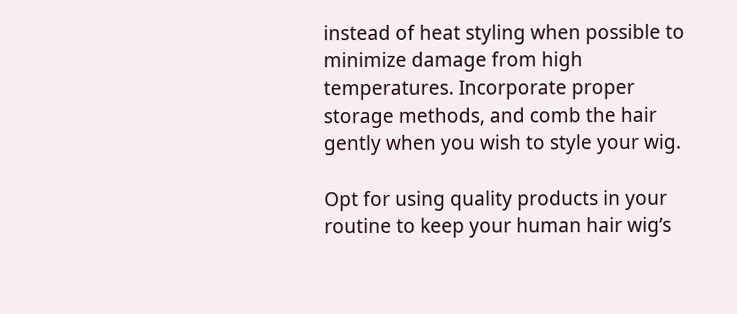instead of heat styling when possible to minimize damage from high temperatures. Incorporate proper storage methods, and comb the hair gently when you wish to style your wig.

Opt for using quality products in your routine to keep your human hair wig’s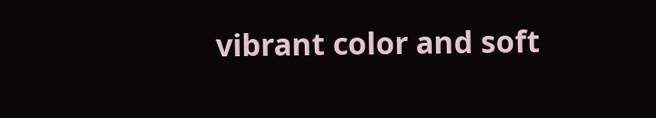vibrant color and soft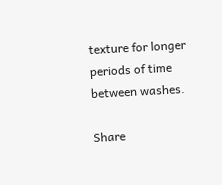texture for longer periods of time between washes.

Share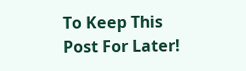To Keep This Post For Later!